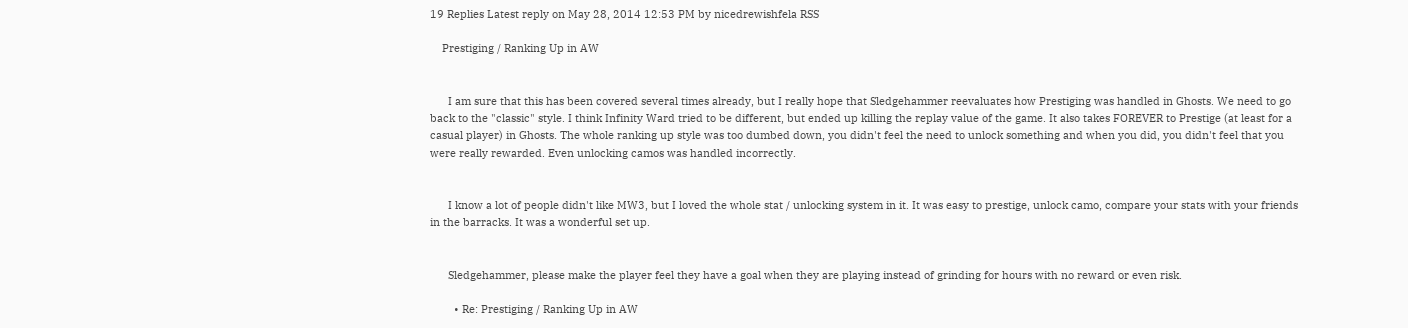19 Replies Latest reply on May 28, 2014 12:53 PM by nicedrewishfela RSS

    Prestiging / Ranking Up in AW


      I am sure that this has been covered several times already, but I really hope that Sledgehammer reevaluates how Prestiging was handled in Ghosts. We need to go back to the "classic" style. I think Infinity Ward tried to be different, but ended up killing the replay value of the game. It also takes FOREVER to Prestige (at least for a casual player) in Ghosts. The whole ranking up style was too dumbed down, you didn't feel the need to unlock something and when you did, you didn't feel that you were really rewarded. Even unlocking camos was handled incorrectly.


      I know a lot of people didn't like MW3, but I loved the whole stat / unlocking system in it. It was easy to prestige, unlock camo, compare your stats with your friends in the barracks. It was a wonderful set up.


      Sledgehammer, please make the player feel they have a goal when they are playing instead of grinding for hours with no reward or even risk.

        • Re: Prestiging / Ranking Up in AW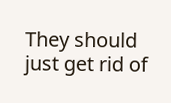They should just get rid of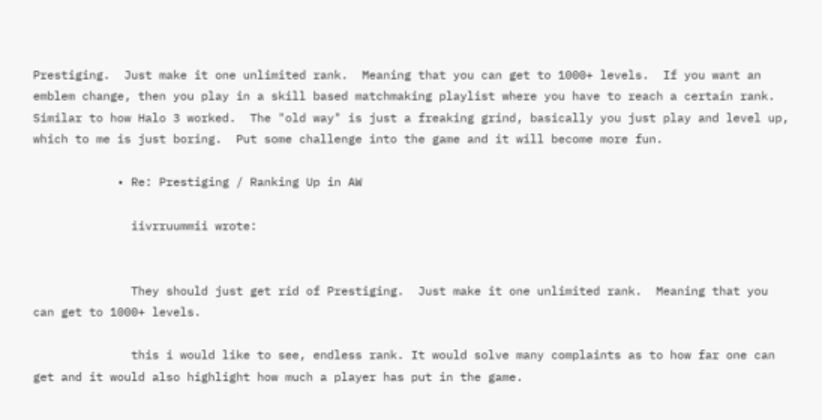Prestiging.  Just make it one unlimited rank.  Meaning that you can get to 1000+ levels.  If you want an emblem change, then you play in a skill based matchmaking playlist where you have to reach a certain rank.  Similar to how Halo 3 worked.  The "old way" is just a freaking grind, basically you just play and level up, which to me is just boring.  Put some challenge into the game and it will become more fun.

            • Re: Prestiging / Ranking Up in AW

              iivrruummii wrote:


              They should just get rid of Prestiging.  Just make it one unlimited rank.  Meaning that you can get to 1000+ levels.

              this i would like to see, endless rank. It would solve many complaints as to how far one can get and it would also highlight how much a player has put in the game.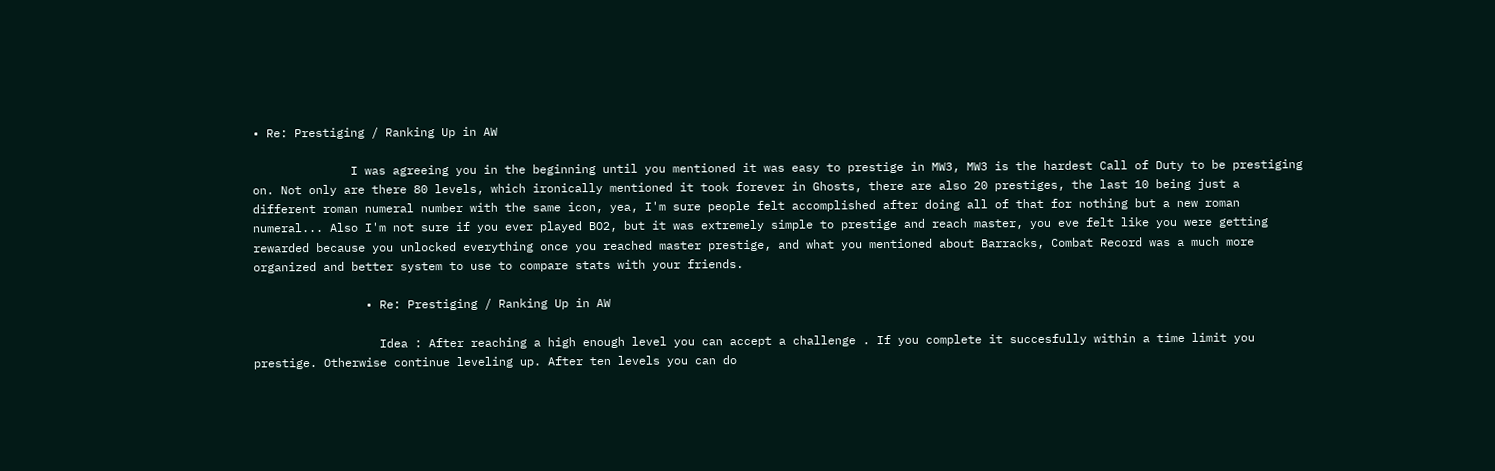• Re: Prestiging / Ranking Up in AW

              I was agreeing you in the beginning until you mentioned it was easy to prestige in MW3, MW3 is the hardest Call of Duty to be prestiging on. Not only are there 80 levels, which ironically mentioned it took forever in Ghosts, there are also 20 prestiges, the last 10 being just a different roman numeral number with the same icon, yea, I'm sure people felt accomplished after doing all of that for nothing but a new roman numeral... Also I'm not sure if you ever played BO2, but it was extremely simple to prestige and reach master, you eve felt like you were getting rewarded because you unlocked everything once you reached master prestige, and what you mentioned about Barracks, Combat Record was a much more organized and better system to use to compare stats with your friends.

                • Re: Prestiging / Ranking Up in AW

                  Idea : After reaching a high enough level you can accept a challenge . If you complete it succesfully within a time limit you prestige. Otherwise continue leveling up. After ten levels you can do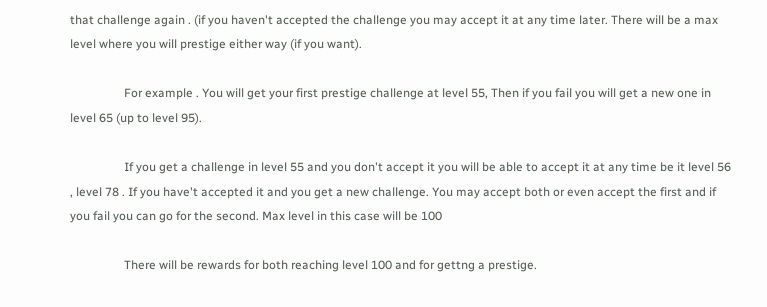that challenge again . (if you haven't accepted the challenge you may accept it at any time later. There will be a max level where you will prestige either way (if you want).

                  For example . You will get your first prestige challenge at level 55, Then if you fail you will get a new one in level 65 (up to level 95).

                  If you get a challenge in level 55 and you don't accept it you will be able to accept it at any time be it level 56 , level 78 . If you have't accepted it and you get a new challenge. You may accept both or even accept the first and if you fail you can go for the second. Max level in this case will be 100

                  There will be rewards for both reaching level 100 and for gettng a prestige.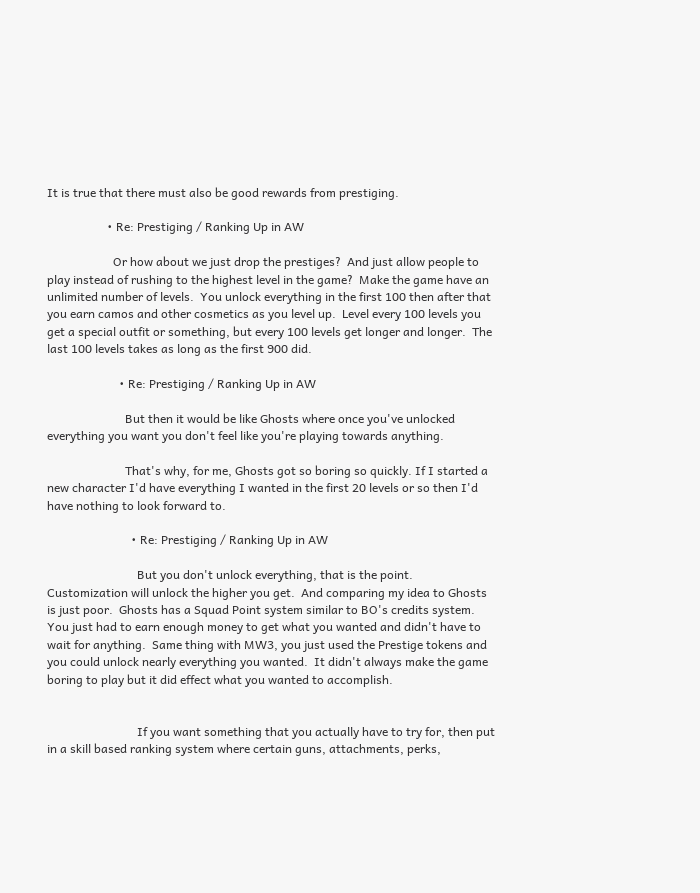It is true that there must also be good rewards from prestiging.

                    • Re: Prestiging / Ranking Up in AW

                      Or how about we just drop the prestiges?  And just allow people to play instead of rushing to the highest level in the game?  Make the game have an unlimited number of levels.  You unlock everything in the first 100 then after that you earn camos and other cosmetics as you level up.  Level every 100 levels you get a special outfit or something, but every 100 levels get longer and longer.  The last 100 levels takes as long as the first 900 did.

                        • Re: Prestiging / Ranking Up in AW

                          But then it would be like Ghosts where once you've unlocked everything you want you don't feel like you're playing towards anything.

                          That's why, for me, Ghosts got so boring so quickly. If I started a new character I'd have everything I wanted in the first 20 levels or so then I'd have nothing to look forward to.

                            • Re: Prestiging / Ranking Up in AW

                              But you don't unlock everything, that is the point.  Customization will unlock the higher you get.  And comparing my idea to Ghosts is just poor.  Ghosts has a Squad Point system similar to BO's credits system.  You just had to earn enough money to get what you wanted and didn't have to wait for anything.  Same thing with MW3, you just used the Prestige tokens and you could unlock nearly everything you wanted.  It didn't always make the game boring to play but it did effect what you wanted to accomplish.


                              If you want something that you actually have to try for, then put in a skill based ranking system where certain guns, attachments, perks,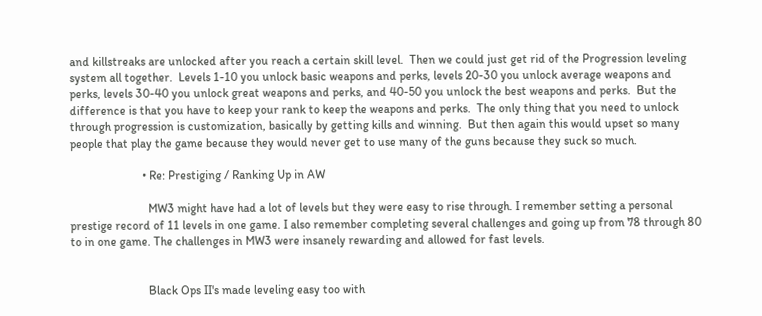and killstreaks are unlocked after you reach a certain skill level.  Then we could just get rid of the Progression leveling system all together.  Levels 1-10 you unlock basic weapons and perks, levels 20-30 you unlock average weapons and perks, levels 30-40 you unlock great weapons and perks, and 40-50 you unlock the best weapons and perks.  But the difference is that you have to keep your rank to keep the weapons and perks.  The only thing that you need to unlock through progression is customization, basically by getting kills and winning.  But then again this would upset so many people that play the game because they would never get to use many of the guns because they suck so much.

                        • Re: Prestiging / Ranking Up in AW

                          MW3 might have had a lot of levels but they were easy to rise through. I remember setting a personal prestige record of 11 levels in one game. I also remember completing several challenges and going up from 78 through 80 to in one game. The challenges in MW3 were insanely rewarding and allowed for fast levels.


                          Black Ops II's made leveling easy too with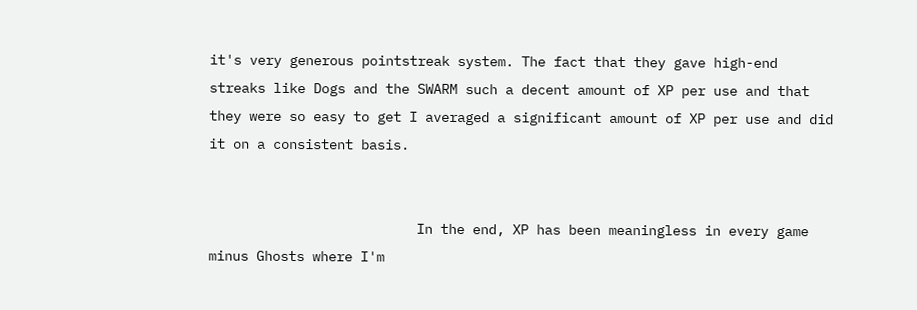it's very generous pointstreak system. The fact that they gave high-end streaks like Dogs and the SWARM such a decent amount of XP per use and that they were so easy to get I averaged a significant amount of XP per use and did it on a consistent basis.


                          In the end, XP has been meaningless in every game minus Ghosts where I'm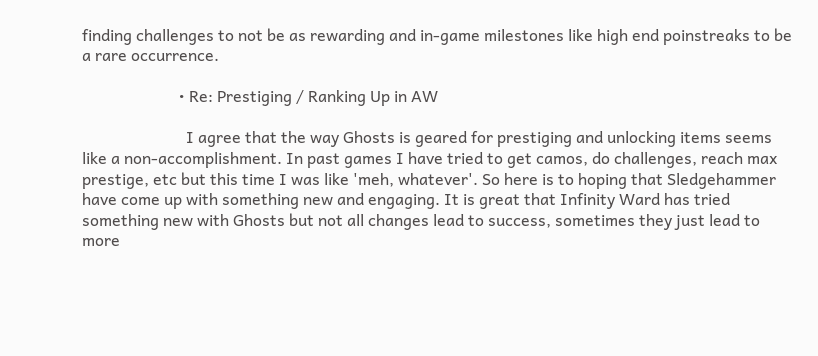finding challenges to not be as rewarding and in-game milestones like high end poinstreaks to be a rare occurrence.

                        • Re: Prestiging / Ranking Up in AW

                          I agree that the way Ghosts is geared for prestiging and unlocking items seems like a non-accomplishment. In past games I have tried to get camos, do challenges, reach max prestige, etc but this time I was like 'meh, whatever'. So here is to hoping that Sledgehammer have come up with something new and engaging. It is great that Infinity Ward has tried something new with Ghosts but not all changes lead to success, sometimes they just lead to more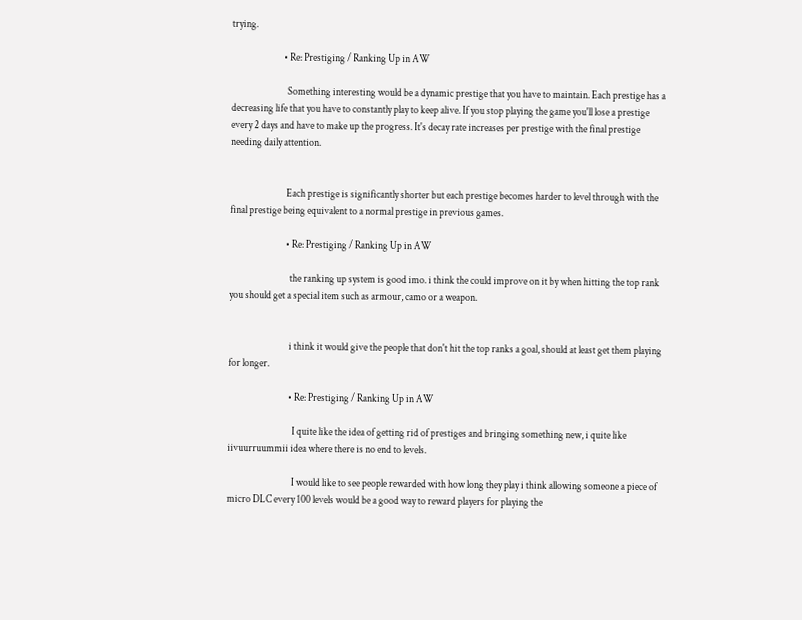trying.

                          • Re: Prestiging / Ranking Up in AW

                            Something interesting would be a dynamic prestige that you have to maintain. Each prestige has a decreasing life that you have to constantly play to keep alive. If you stop playing the game you'll lose a prestige every 2 days and have to make up the progress. It's decay rate increases per prestige with the final prestige needing daily attention.


                            Each prestige is significantly shorter but each prestige becomes harder to level through with the final prestige being equivalent to a normal prestige in previous games.

                            • Re: Prestiging / Ranking Up in AW

                              the ranking up system is good imo. i think the could improve on it by when hitting the top rank you should get a special item such as armour, camo or a weapon.


                              i think it would give the people that don't hit the top ranks a goal, should at least get them playing for longer.

                              • Re: Prestiging / Ranking Up in AW

                                I quite like the idea of getting rid of prestiges and bringing something new, i quite like iivuurruummii idea where there is no end to levels.

                                I would like to see people rewarded with how long they play i think allowing someone a piece of micro DLC every 100 levels would be a good way to reward players for playing the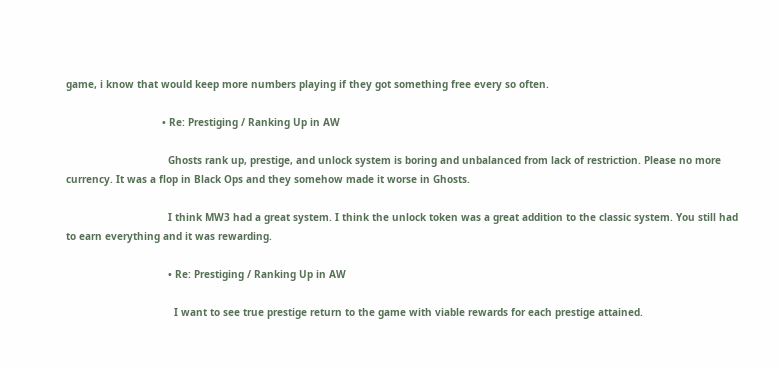game, i know that would keep more numbers playing if they got something free every so often.

                                • Re: Prestiging / Ranking Up in AW

                                  Ghosts rank up, prestige, and unlock system is boring and unbalanced from lack of restriction. Please no more currency. It was a flop in Black Ops and they somehow made it worse in Ghosts.

                                  I think MW3 had a great system. I think the unlock token was a great addition to the classic system. You still had to earn everything and it was rewarding.

                                  • Re: Prestiging / Ranking Up in AW

                                    I want to see true prestige return to the game with viable rewards for each prestige attained.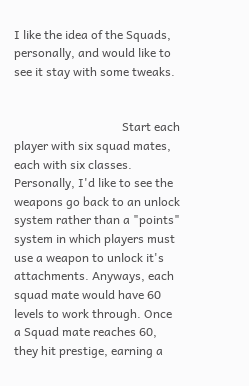I like the idea of the Squads, personally, and would like to see it stay with some tweaks.


                                    Start each player with six squad mates, each with six classes. Personally, I'd like to see the weapons go back to an unlock system rather than a "points" system in which players must use a weapon to unlock it's attachments. Anyways, each squad mate would have 60 levels to work through. Once a Squad mate reaches 60, they hit prestige, earning a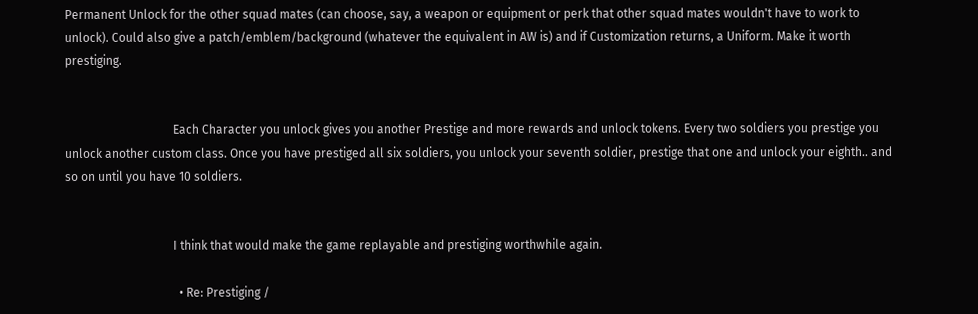Permanent Unlock for the other squad mates (can choose, say, a weapon or equipment or perk that other squad mates wouldn't have to work to unlock). Could also give a patch/emblem/background (whatever the equivalent in AW is) and if Customization returns, a Uniform. Make it worth prestiging.


                                    Each Character you unlock gives you another Prestige and more rewards and unlock tokens. Every two soldiers you prestige you unlock another custom class. Once you have prestiged all six soldiers, you unlock your seventh soldier, prestige that one and unlock your eighth.. and so on until you have 10 soldiers.


                                    I think that would make the game replayable and prestiging worthwhile again.

                                      • Re: Prestiging /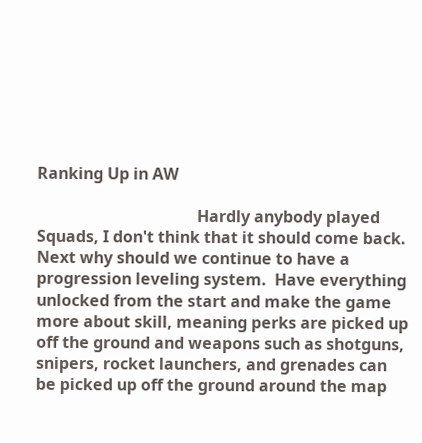Ranking Up in AW

                                        Hardly anybody played Squads, I don't think that it should come back.  Next why should we continue to have a progression leveling system.  Have everything unlocked from the start and make the game more about skill, meaning perks are picked up off the ground and weapons such as shotguns, snipers, rocket launchers, and grenades can be picked up off the ground around the map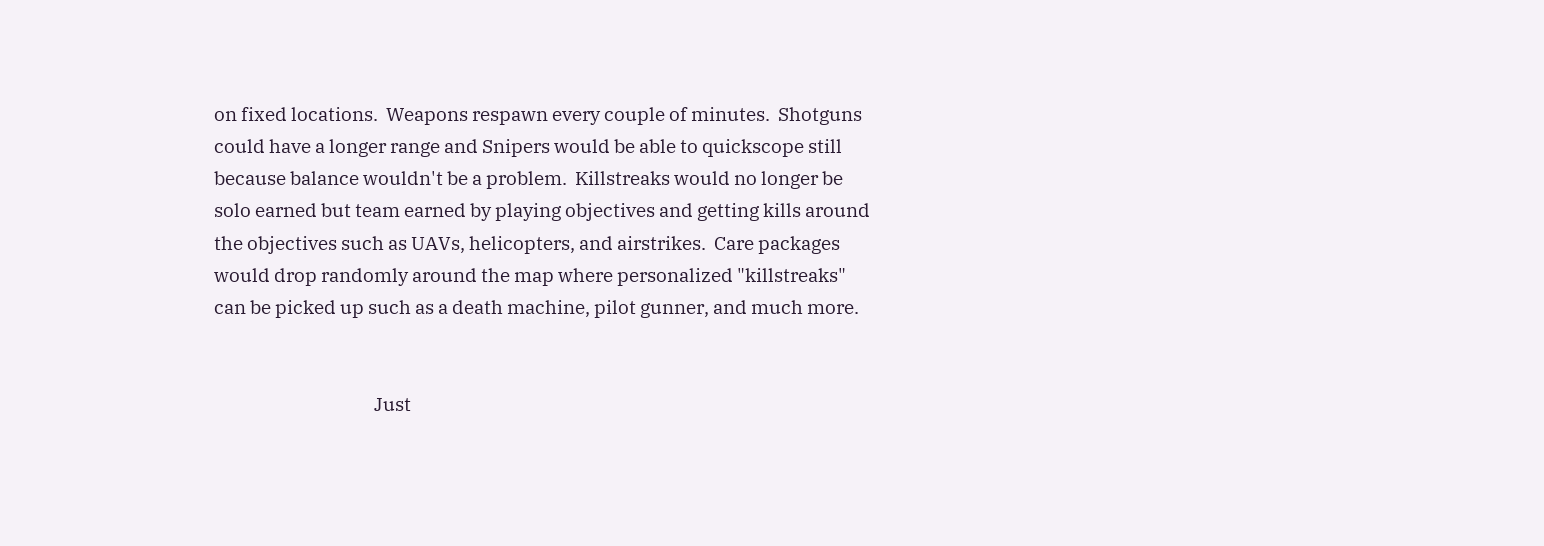on fixed locations.  Weapons respawn every couple of minutes.  Shotguns could have a longer range and Snipers would be able to quickscope still because balance wouldn't be a problem.  Killstreaks would no longer be solo earned but team earned by playing objectives and getting kills around the objectives such as UAVs, helicopters, and airstrikes.  Care packages would drop randomly around the map where personalized "killstreaks" can be picked up such as a death machine, pilot gunner, and much more.


                                        Just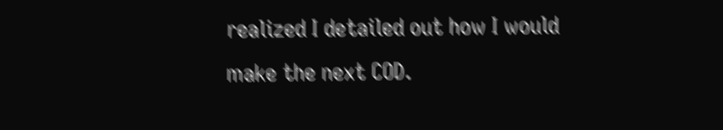realized I detailed out how I would make the next COD.